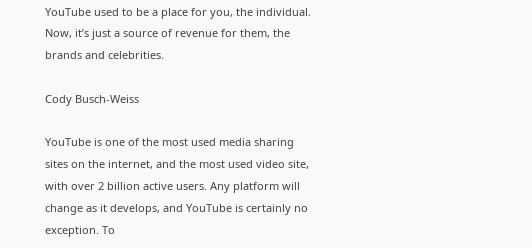YouTube used to be a place for you, the individual. Now, it’s just a source of revenue for them, the brands and celebrities.

Cody Busch-Weiss

YouTube is one of the most used media sharing sites on the internet, and the most used video site, with over 2 billion active users. Any platform will change as it develops, and YouTube is certainly no exception. To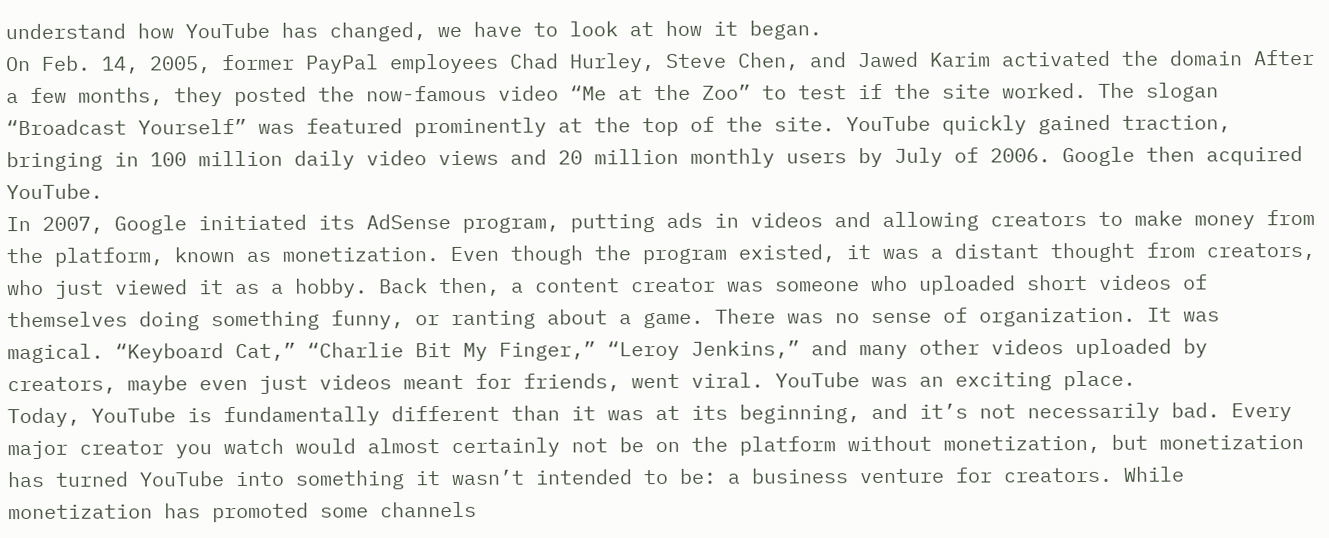understand how YouTube has changed, we have to look at how it began.
On Feb. 14, 2005, former PayPal employees Chad Hurley, Steve Chen, and Jawed Karim activated the domain After a few months, they posted the now-famous video “Me at the Zoo” to test if the site worked. The slogan “Broadcast Yourself” was featured prominently at the top of the site. YouTube quickly gained traction, bringing in 100 million daily video views and 20 million monthly users by July of 2006. Google then acquired YouTube.
In 2007, Google initiated its AdSense program, putting ads in videos and allowing creators to make money from the platform, known as monetization. Even though the program existed, it was a distant thought from creators, who just viewed it as a hobby. Back then, a content creator was someone who uploaded short videos of themselves doing something funny, or ranting about a game. There was no sense of organization. It was magical. “Keyboard Cat,” “Charlie Bit My Finger,” “Leroy Jenkins,” and many other videos uploaded by creators, maybe even just videos meant for friends, went viral. YouTube was an exciting place.
Today, YouTube is fundamentally different than it was at its beginning, and it’s not necessarily bad. Every major creator you watch would almost certainly not be on the platform without monetization, but monetization has turned YouTube into something it wasn’t intended to be: a business venture for creators. While monetization has promoted some channels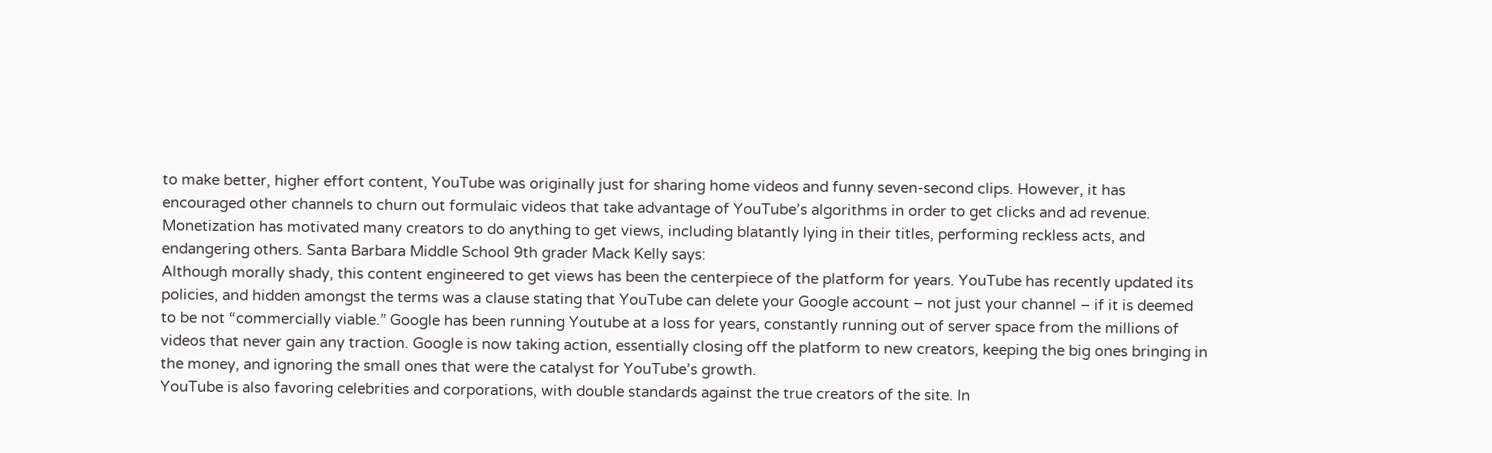to make better, higher effort content, YouTube was originally just for sharing home videos and funny seven-second clips. However, it has encouraged other channels to churn out formulaic videos that take advantage of YouTube’s algorithms in order to get clicks and ad revenue. Monetization has motivated many creators to do anything to get views, including blatantly lying in their titles, performing reckless acts, and endangering others. Santa Barbara Middle School 9th grader Mack Kelly says:
Although morally shady, this content engineered to get views has been the centerpiece of the platform for years. YouTube has recently updated its policies, and hidden amongst the terms was a clause stating that YouTube can delete your Google account – not just your channel – if it is deemed to be not “commercially viable.” Google has been running Youtube at a loss for years, constantly running out of server space from the millions of videos that never gain any traction. Google is now taking action, essentially closing off the platform to new creators, keeping the big ones bringing in the money, and ignoring the small ones that were the catalyst for YouTube’s growth.
YouTube is also favoring celebrities and corporations, with double standards against the true creators of the site. In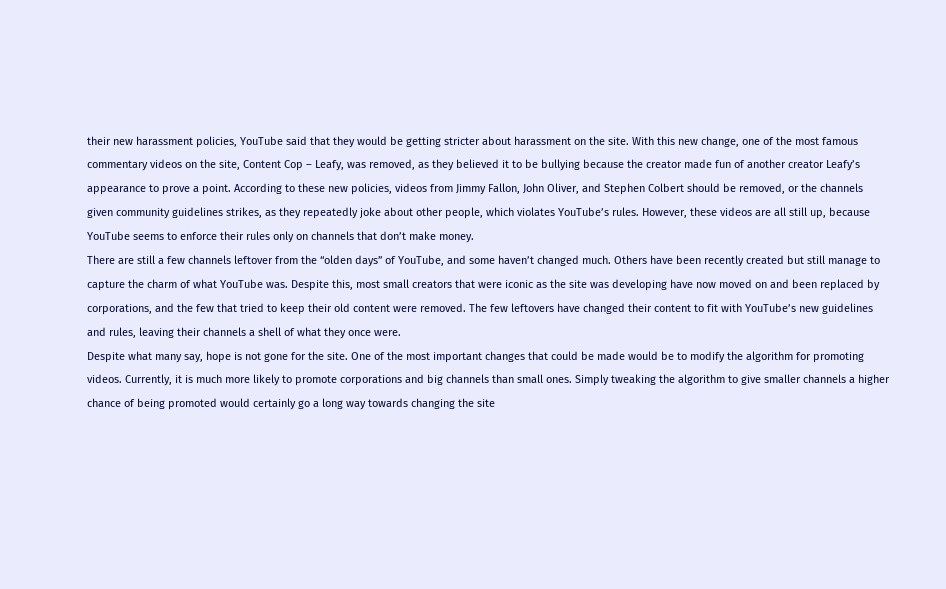their new harassment policies, YouTube said that they would be getting stricter about harassment on the site. With this new change, one of the most famous commentary videos on the site, Content Cop – Leafy, was removed, as they believed it to be bullying because the creator made fun of another creator Leafy’s appearance to prove a point. According to these new policies, videos from Jimmy Fallon, John Oliver, and Stephen Colbert should be removed, or the channels given community guidelines strikes, as they repeatedly joke about other people, which violates YouTube’s rules. However, these videos are all still up, because YouTube seems to enforce their rules only on channels that don’t make money.
There are still a few channels leftover from the “olden days” of YouTube, and some haven’t changed much. Others have been recently created but still manage to capture the charm of what YouTube was. Despite this, most small creators that were iconic as the site was developing have now moved on and been replaced by corporations, and the few that tried to keep their old content were removed. The few leftovers have changed their content to fit with YouTube’s new guidelines and rules, leaving their channels a shell of what they once were.
Despite what many say, hope is not gone for the site. One of the most important changes that could be made would be to modify the algorithm for promoting videos. Currently, it is much more likely to promote corporations and big channels than small ones. Simply tweaking the algorithm to give smaller channels a higher chance of being promoted would certainly go a long way towards changing the site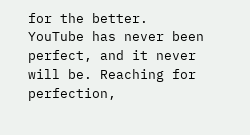for the better.
YouTube has never been perfect, and it never will be. Reaching for perfection,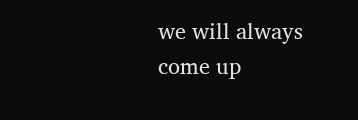we will always come up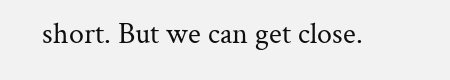short. But we can get close.